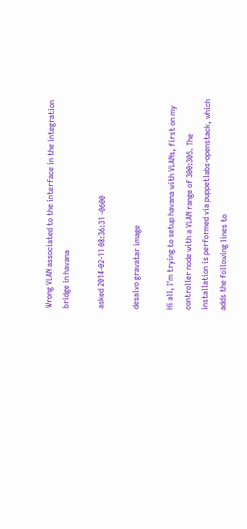Wrong VLAN associated to the interface in the integration bridge in havana

asked 2014-02-11 08:36:31 -0600

desalvo gravatar image

Hi all, I'm trying to setup havana with VLANs, first on my controller node with a VLAN range of 300:305. The installation is performed via puppetlabs-openstack, which adds the following lines to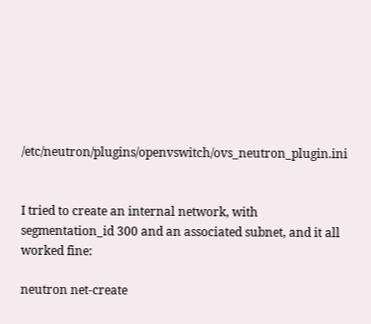/etc/neutron/plugins/openvswitch/ovs_neutron_plugin.ini


I tried to create an internal network, with segmentation_id 300 and an associated subnet, and it all worked fine:

neutron net-create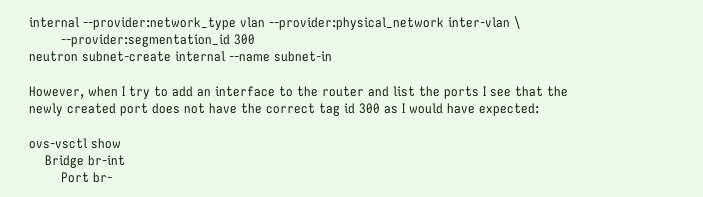internal --provider:network_type vlan --provider:physical_network inter-vlan \
        --provider:segmentation_id 300
neutron subnet-create internal --name subnet-in

However, when I try to add an interface to the router and list the ports I see that the newly created port does not have the correct tag id 300 as I would have expected:

ovs-vsctl show
    Bridge br-int
        Port br-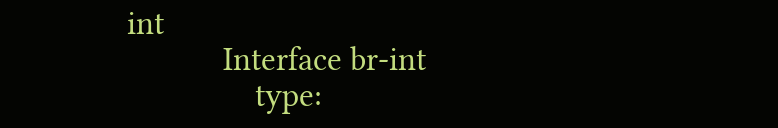int
            Interface br-int
                type: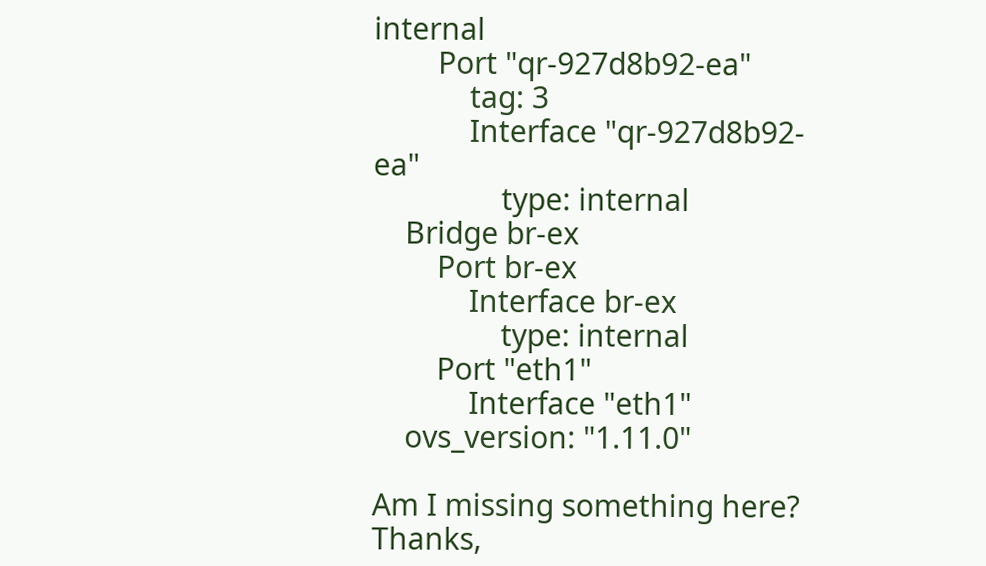internal
        Port "qr-927d8b92-ea"
            tag: 3
            Interface "qr-927d8b92-ea"
                type: internal
    Bridge br-ex
        Port br-ex
            Interface br-ex
                type: internal
        Port "eth1"
            Interface "eth1"
    ovs_version: "1.11.0"

Am I missing something here? Thanks,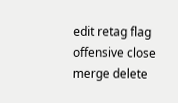edit retag flag offensive close merge delete